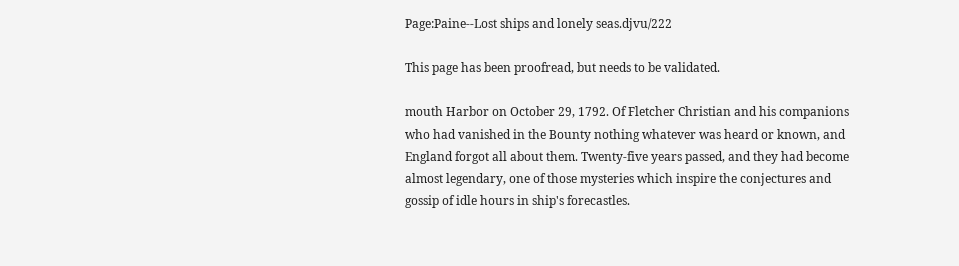Page:Paine--Lost ships and lonely seas.djvu/222

This page has been proofread, but needs to be validated.

mouth Harbor on October 29, 1792. Of Fletcher Christian and his companions who had vanished in the Bounty nothing whatever was heard or known, and England forgot all about them. Twenty-five years passed, and they had become almost legendary, one of those mysteries which inspire the conjectures and gossip of idle hours in ship's forecastles.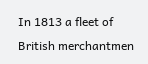In 1813 a fleet of British merchantmen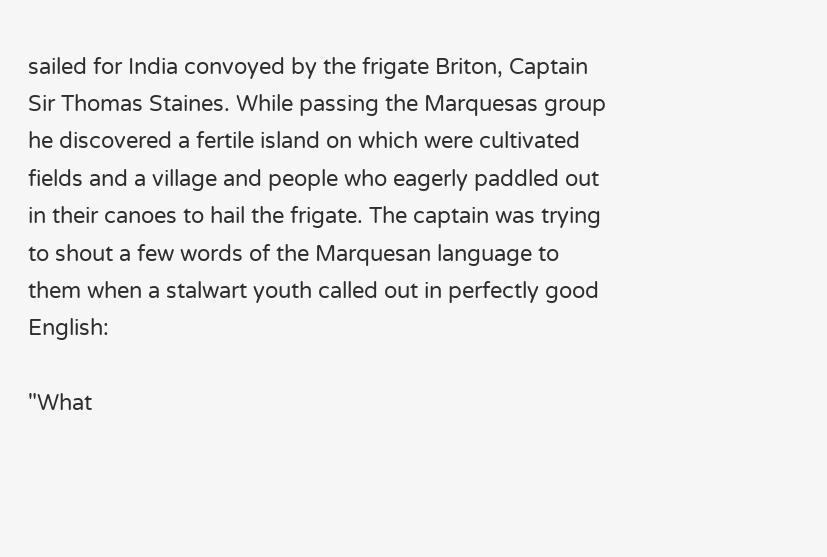sailed for India convoyed by the frigate Briton, Captain Sir Thomas Staines. While passing the Marquesas group he discovered a fertile island on which were cultivated fields and a village and people who eagerly paddled out in their canoes to hail the frigate. The captain was trying to shout a few words of the Marquesan language to them when a stalwart youth called out in perfectly good English:

"What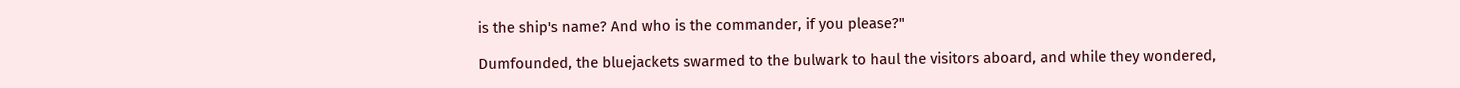is the ship's name? And who is the commander, if you please?"

Dumfounded, the bluejackets swarmed to the bulwark to haul the visitors aboard, and while they wondered,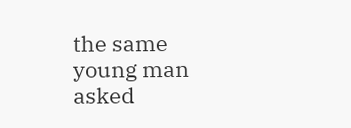the same young man asked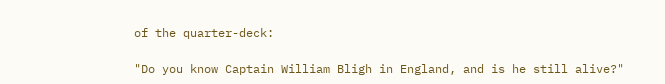of the quarter-deck:

"Do you know Captain William Bligh in England, and is he still alive?"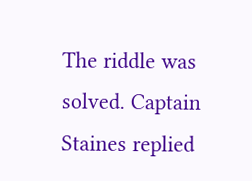The riddle was solved. Captain Staines replied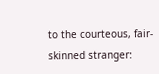to the courteous, fair-skinned stranger: